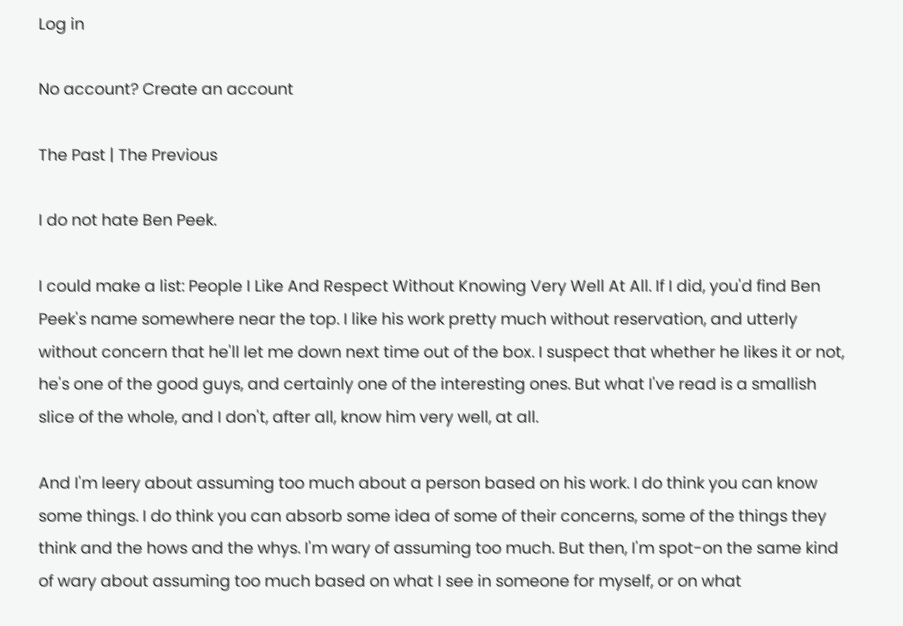Log in

No account? Create an account

The Past | The Previous

I do not hate Ben Peek.

I could make a list: People I Like And Respect Without Knowing Very Well At All. If I did, you'd find Ben Peek's name somewhere near the top. I like his work pretty much without reservation, and utterly without concern that he'll let me down next time out of the box. I suspect that whether he likes it or not, he's one of the good guys, and certainly one of the interesting ones. But what I've read is a smallish slice of the whole, and I don't, after all, know him very well, at all.

And I'm leery about assuming too much about a person based on his work. I do think you can know some things. I do think you can absorb some idea of some of their concerns, some of the things they think and the hows and the whys. I'm wary of assuming too much. But then, I'm spot-on the same kind of wary about assuming too much based on what I see in someone for myself, or on what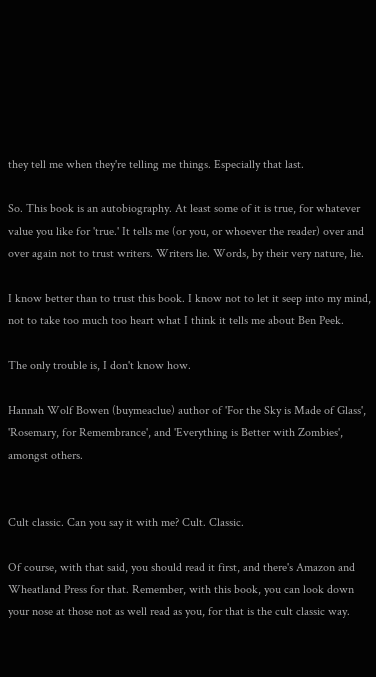they tell me when they're telling me things. Especially that last.

So. This book is an autobiography. At least some of it is true, for whatever value you like for 'true.' It tells me (or you, or whoever the reader) over and over again not to trust writers. Writers lie. Words, by their very nature, lie.

I know better than to trust this book. I know not to let it seep into my mind, not to take too much too heart what I think it tells me about Ben Peek.

The only trouble is, I don't know how.

Hannah Wolf Bowen (buymeaclue) author of 'For the Sky is Made of Glass', 'Rosemary, for Remembrance', and 'Everything is Better with Zombies', amongst others.


Cult classic. Can you say it with me? Cult. Classic.

Of course, with that said, you should read it first, and there's Amazon and Wheatland Press for that. Remember, with this book, you can look down your nose at those not as well read as you, for that is the cult classic way.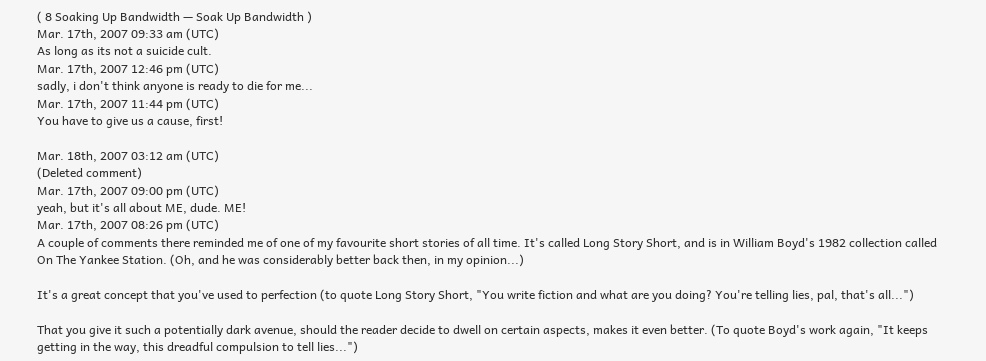( 8 Soaking Up Bandwidth — Soak Up Bandwidth )
Mar. 17th, 2007 09:33 am (UTC)
As long as its not a suicide cult.
Mar. 17th, 2007 12:46 pm (UTC)
sadly, i don't think anyone is ready to die for me...
Mar. 17th, 2007 11:44 pm (UTC)
You have to give us a cause, first!

Mar. 18th, 2007 03:12 am (UTC)
(Deleted comment)
Mar. 17th, 2007 09:00 pm (UTC)
yeah, but it's all about ME, dude. ME!
Mar. 17th, 2007 08:26 pm (UTC)
A couple of comments there reminded me of one of my favourite short stories of all time. It's called Long Story Short, and is in William Boyd's 1982 collection called On The Yankee Station. (Oh, and he was considerably better back then, in my opinion...)

It's a great concept that you've used to perfection (to quote Long Story Short, "You write fiction and what are you doing? You're telling lies, pal, that's all...")

That you give it such a potentially dark avenue, should the reader decide to dwell on certain aspects, makes it even better. (To quote Boyd's work again, "It keeps getting in the way, this dreadful compulsion to tell lies...")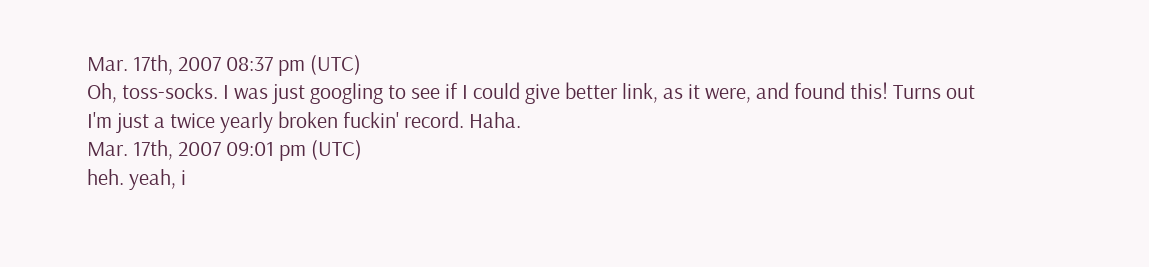Mar. 17th, 2007 08:37 pm (UTC)
Oh, toss-socks. I was just googling to see if I could give better link, as it were, and found this! Turns out I'm just a twice yearly broken fuckin' record. Haha.
Mar. 17th, 2007 09:01 pm (UTC)
heh. yeah, i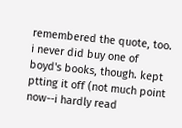remembered the quote, too. i never did buy one of boyd's books, though. kept ptting it off (not much point now--i hardly read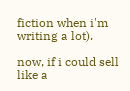fiction when i'm writing a lot).

now, if i could sell like a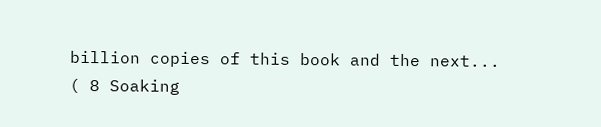billion copies of this book and the next...
( 8 Soaking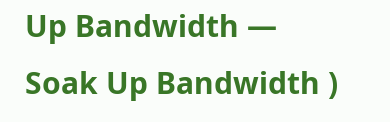Up Bandwidth — Soak Up Bandwidth )